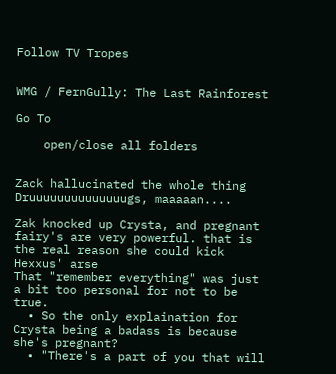Follow TV Tropes


WMG / FernGully: The Last Rainforest

Go To

    open/close all folders


Zack hallucinated the whole thing
Druuuuuuuuuuuuuugs, maaaaan....

Zak knocked up Crysta, and pregnant fairy's are very powerful. that is the real reason she could kick Hexxus' arse
That "remember everything" was just a bit too personal for not to be true.
  • So the only explaination for Crysta being a badass is because she's pregnant?
  • "There's a part of you that will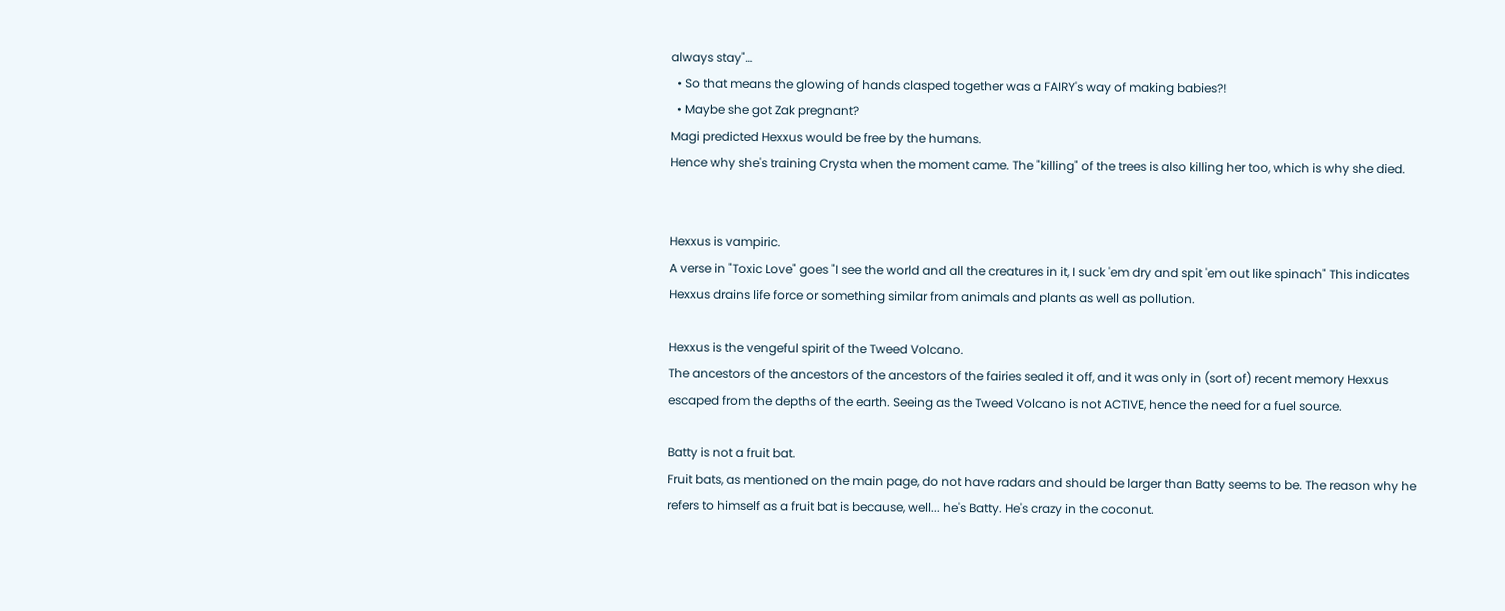always stay"…
  • So that means the glowing of hands clasped together was a FAIRY's way of making babies?!
  • Maybe she got Zak pregnant?
Magi predicted Hexxus would be free by the humans.
Hence why she's training Crysta when the moment came. The "killing" of the trees is also killing her too, which is why she died.


Hexxus is vampiric.
A verse in "Toxic Love" goes "I see the world and all the creatures in it, I suck 'em dry and spit 'em out like spinach" This indicates Hexxus drains life force or something similar from animals and plants as well as pollution.

Hexxus is the vengeful spirit of the Tweed Volcano.
The ancestors of the ancestors of the ancestors of the fairies sealed it off, and it was only in (sort of) recent memory Hexxus escaped from the depths of the earth. Seeing as the Tweed Volcano is not ACTIVE, hence the need for a fuel source.

Batty is not a fruit bat.
Fruit bats, as mentioned on the main page, do not have radars and should be larger than Batty seems to be. The reason why he refers to himself as a fruit bat is because, well... he's Batty. He's crazy in the coconut.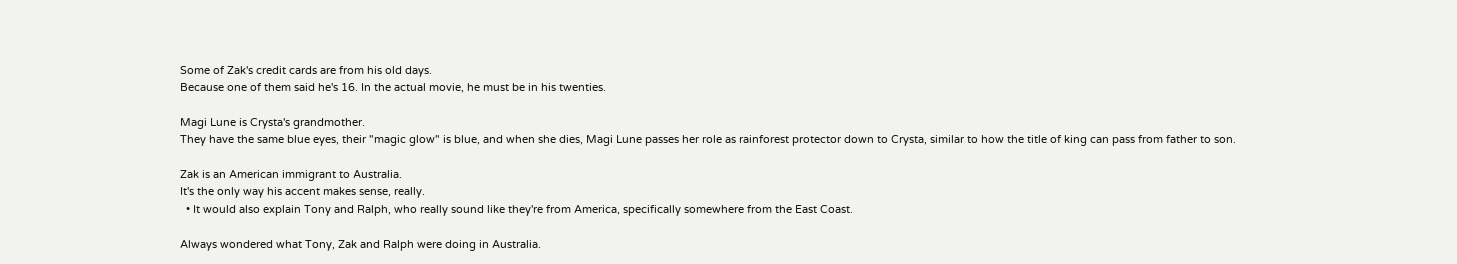Some of Zak's credit cards are from his old days.
Because one of them said he's 16. In the actual movie, he must be in his twenties.

Magi Lune is Crysta's grandmother.
They have the same blue eyes, their "magic glow" is blue, and when she dies, Magi Lune passes her role as rainforest protector down to Crysta, similar to how the title of king can pass from father to son.

Zak is an American immigrant to Australia.
It's the only way his accent makes sense, really.
  • It would also explain Tony and Ralph, who really sound like they're from America, specifically somewhere from the East Coast.

Always wondered what Tony, Zak and Ralph were doing in Australia.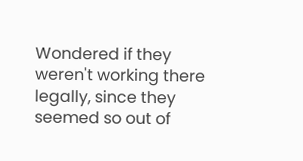Wondered if they weren't working there legally, since they seemed so out of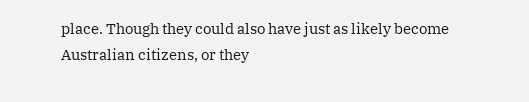place. Though they could also have just as likely become Australian citizens, or they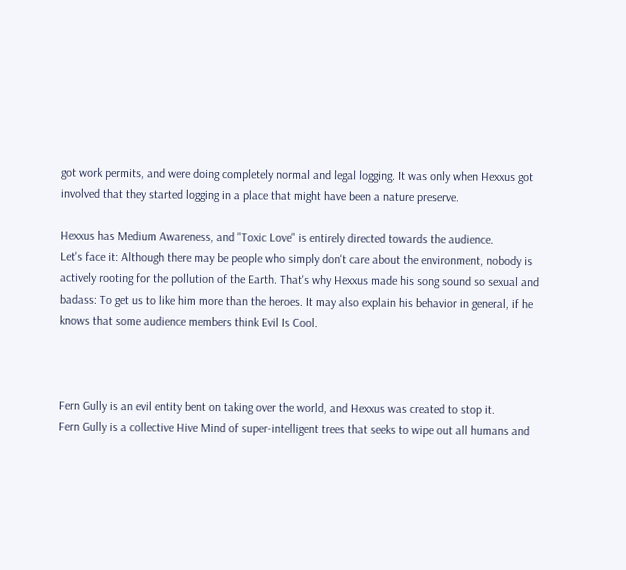got work permits, and were doing completely normal and legal logging. It was only when Hexxus got involved that they started logging in a place that might have been a nature preserve.

Hexxus has Medium Awareness, and "Toxic Love" is entirely directed towards the audience.
Let's face it: Although there may be people who simply don't care about the environment, nobody is actively rooting for the pollution of the Earth. That's why Hexxus made his song sound so sexual and badass: To get us to like him more than the heroes. It may also explain his behavior in general, if he knows that some audience members think Evil Is Cool.



Fern Gully is an evil entity bent on taking over the world, and Hexxus was created to stop it.
Fern Gully is a collective Hive Mind of super-intelligent trees that seeks to wipe out all humans and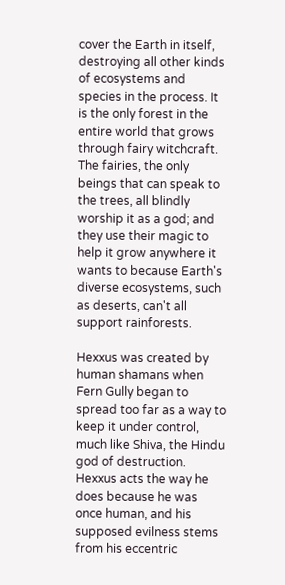cover the Earth in itself, destroying all other kinds of ecosystems and species in the process. It is the only forest in the entire world that grows through fairy witchcraft. The fairies, the only beings that can speak to the trees, all blindly worship it as a god; and they use their magic to help it grow anywhere it wants to because Earth's diverse ecosystems, such as deserts, can't all support rainforests.

Hexxus was created by human shamans when Fern Gully began to spread too far as a way to keep it under control, much like Shiva, the Hindu god of destruction. Hexxus acts the way he does because he was once human, and his supposed evilness stems from his eccentric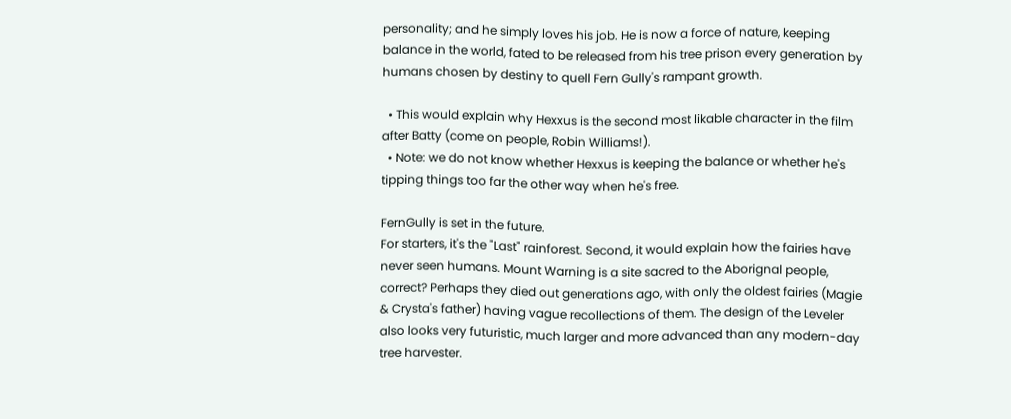personality; and he simply loves his job. He is now a force of nature, keeping balance in the world, fated to be released from his tree prison every generation by humans chosen by destiny to quell Fern Gully's rampant growth.

  • This would explain why Hexxus is the second most likable character in the film after Batty (come on people, Robin Williams!).
  • Note: we do not know whether Hexxus is keeping the balance or whether he's tipping things too far the other way when he's free.

FernGully is set in the future.
For starters, it's the "Last" rainforest. Second, it would explain how the fairies have never seen humans. Mount Warning is a site sacred to the Aborignal people, correct? Perhaps they died out generations ago, with only the oldest fairies (Magie & Crysta's father) having vague recollections of them. The design of the Leveler also looks very futuristic, much larger and more advanced than any modern-day tree harvester.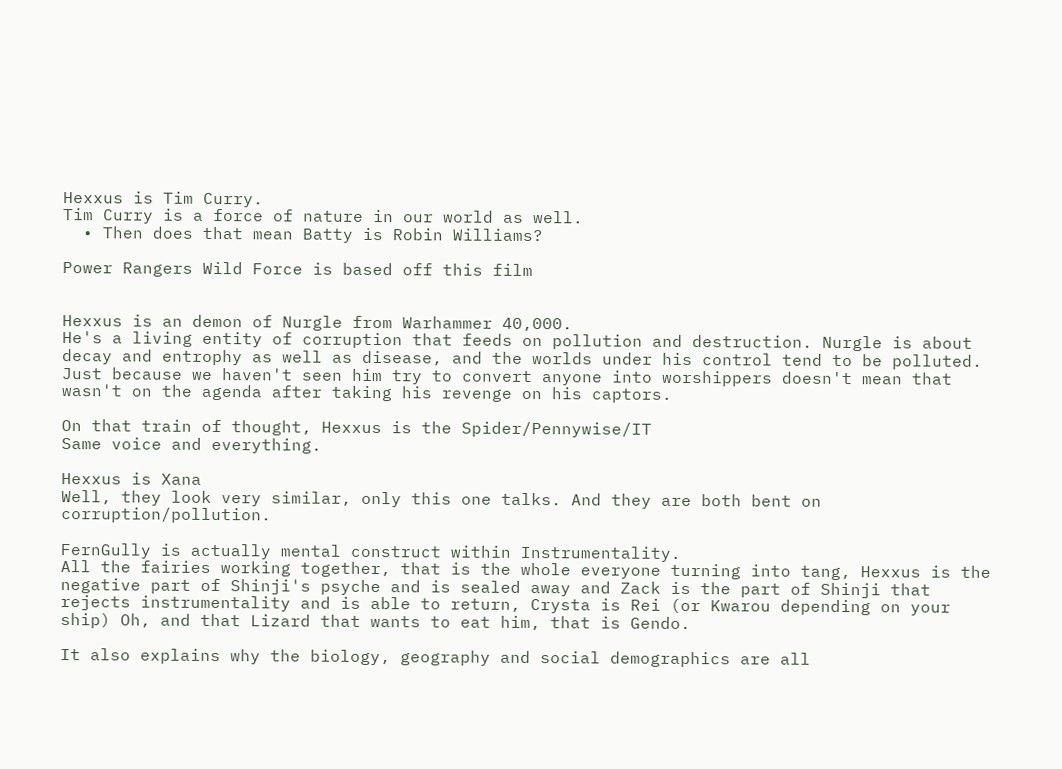Hexxus is Tim Curry.
Tim Curry is a force of nature in our world as well.
  • Then does that mean Batty is Robin Williams?

Power Rangers Wild Force is based off this film


Hexxus is an demon of Nurgle from Warhammer 40,000.
He's a living entity of corruption that feeds on pollution and destruction. Nurgle is about decay and entrophy as well as disease, and the worlds under his control tend to be polluted. Just because we haven't seen him try to convert anyone into worshippers doesn't mean that wasn't on the agenda after taking his revenge on his captors.

On that train of thought, Hexxus is the Spider/Pennywise/IT
Same voice and everything.

Hexxus is Xana
Well, they look very similar, only this one talks. And they are both bent on corruption/pollution.

FernGully is actually mental construct within Instrumentality.
All the fairies working together, that is the whole everyone turning into tang, Hexxus is the negative part of Shinji's psyche and is sealed away and Zack is the part of Shinji that rejects instrumentality and is able to return, Crysta is Rei (or Kwarou depending on your ship) Oh, and that Lizard that wants to eat him, that is Gendo.

It also explains why the biology, geography and social demographics are all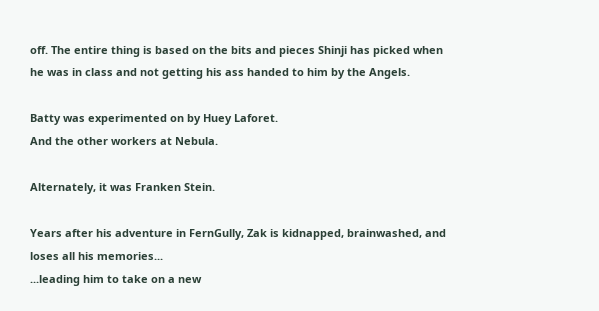off. The entire thing is based on the bits and pieces Shinji has picked when he was in class and not getting his ass handed to him by the Angels.

Batty was experimented on by Huey Laforet.
And the other workers at Nebula.

Alternately, it was Franken Stein.

Years after his adventure in FernGully, Zak is kidnapped, brainwashed, and loses all his memories...
...leading him to take on a new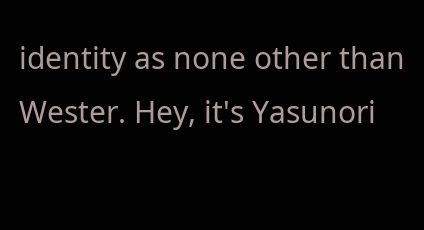identity as none other than Wester. Hey, it's Yasunori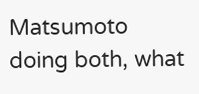Matsumoto doing both, what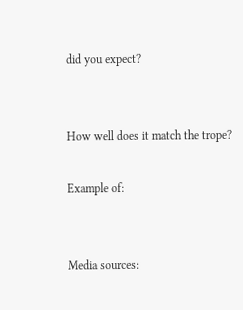did you expect?


How well does it match the trope?

Example of:


Media sources: